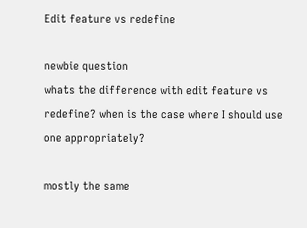Edit feature vs redefine

newbie question
whats the difference with edit feature vs redefine? when is the case where I should use one appropriately?

mostly the same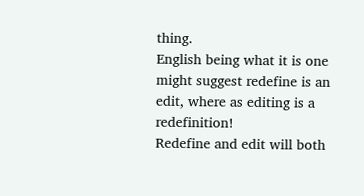thing.
English being what it is one might suggest redefine is an edit, where as editing is a redefinition!
Redefine and edit will both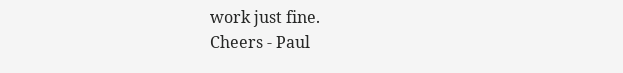work just fine.
Cheers - Paul